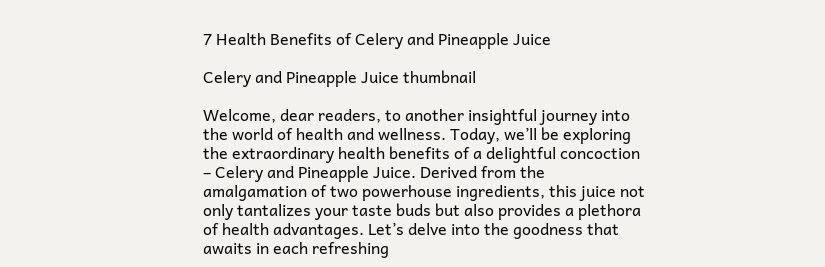7 Health Benefits of Celery and Pineapple Juice

Celery and Pineapple Juice thumbnail

Welcome, dear readers, to another insightful journey into the world of health and wellness. Today, we’ll be exploring the extraordinary health benefits of a delightful concoction – Celery and Pineapple Juice. Derived from the amalgamation of two powerhouse ingredients, this juice not only tantalizes your taste buds but also provides a plethora of health advantages. Let’s delve into the goodness that awaits in each refreshing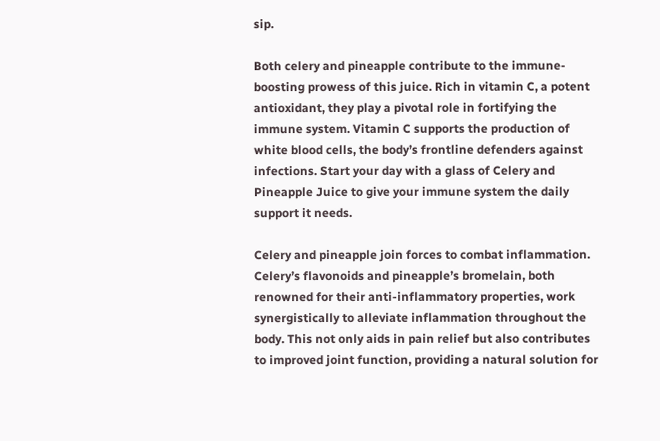sip.

Both celery and pineapple contribute to the immune-boosting prowess of this juice. Rich in vitamin C, a potent antioxidant, they play a pivotal role in fortifying the immune system. Vitamin C supports the production of white blood cells, the body’s frontline defenders against infections. Start your day with a glass of Celery and Pineapple Juice to give your immune system the daily support it needs.

Celery and pineapple join forces to combat inflammation. Celery’s flavonoids and pineapple’s bromelain, both renowned for their anti-inflammatory properties, work synergistically to alleviate inflammation throughout the body. This not only aids in pain relief but also contributes to improved joint function, providing a natural solution for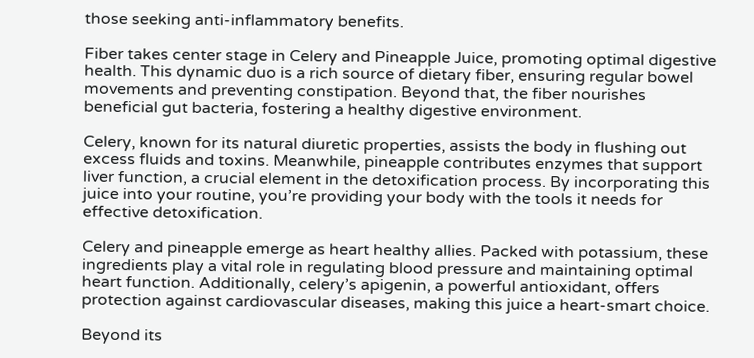those seeking anti-inflammatory benefits.

Fiber takes center stage in Celery and Pineapple Juice, promoting optimal digestive health. This dynamic duo is a rich source of dietary fiber, ensuring regular bowel movements and preventing constipation. Beyond that, the fiber nourishes beneficial gut bacteria, fostering a healthy digestive environment.

Celery, known for its natural diuretic properties, assists the body in flushing out excess fluids and toxins. Meanwhile, pineapple contributes enzymes that support liver function, a crucial element in the detoxification process. By incorporating this juice into your routine, you’re providing your body with the tools it needs for effective detoxification.

Celery and pineapple emerge as heart healthy allies. Packed with potassium, these ingredients play a vital role in regulating blood pressure and maintaining optimal heart function. Additionally, celery’s apigenin, a powerful antioxidant, offers protection against cardiovascular diseases, making this juice a heart-smart choice.

Beyond its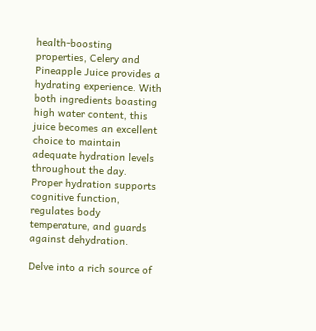health-boosting properties, Celery and Pineapple Juice provides a hydrating experience. With both ingredients boasting high water content, this juice becomes an excellent choice to maintain adequate hydration levels throughout the day. Proper hydration supports cognitive function, regulates body temperature, and guards against dehydration.

Delve into a rich source of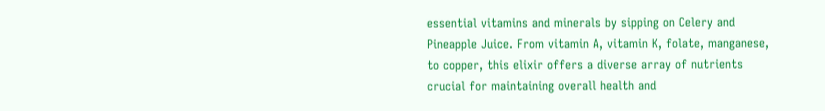essential vitamins and minerals by sipping on Celery and Pineapple Juice. From vitamin A, vitamin K, folate, manganese, to copper, this elixir offers a diverse array of nutrients crucial for maintaining overall health and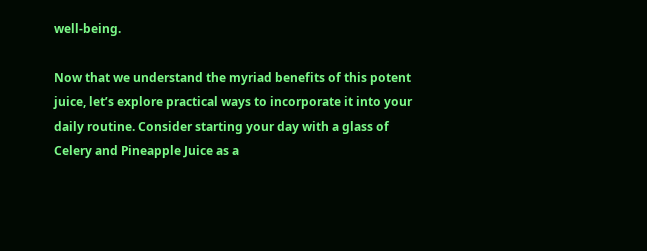well-being.

Now that we understand the myriad benefits of this potent juice, let’s explore practical ways to incorporate it into your daily routine. Consider starting your day with a glass of Celery and Pineapple Juice as a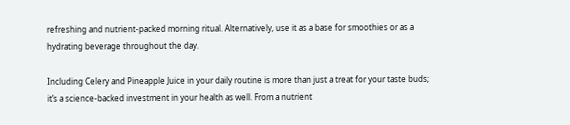refreshing and nutrient-packed morning ritual. Alternatively, use it as a base for smoothies or as a hydrating beverage throughout the day.

Including Celery and Pineapple Juice in your daily routine is more than just a treat for your taste buds; it’s a science-backed investment in your health as well. From a nutrient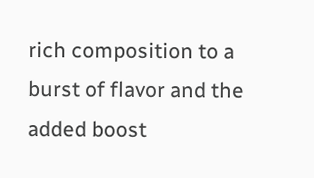rich composition to a burst of flavor and the added boost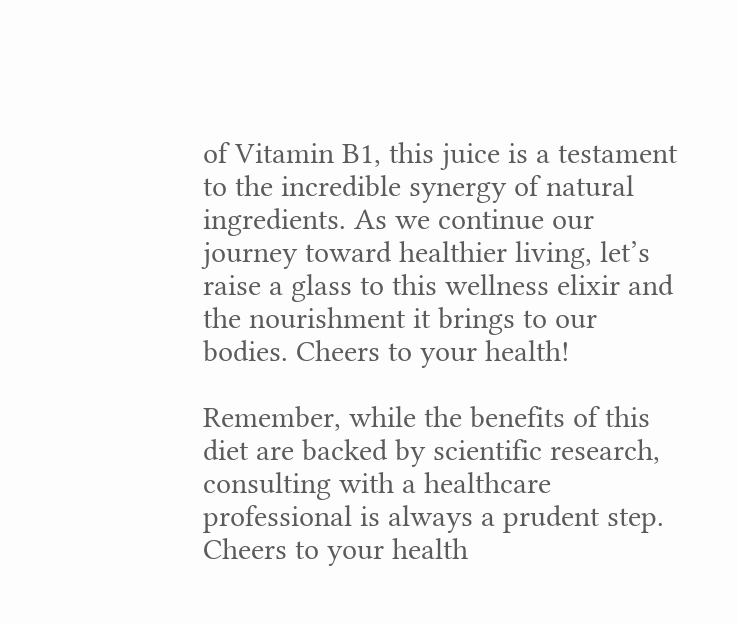of Vitamin B1, this juice is a testament to the incredible synergy of natural ingredients. As we continue our journey toward healthier living, let’s raise a glass to this wellness elixir and the nourishment it brings to our bodies. Cheers to your health!

Remember, while the benefits of this diet are backed by scientific research, consulting with a healthcare professional is always a prudent step. Cheers to your health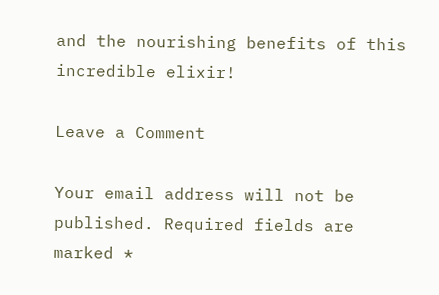and the nourishing benefits of this incredible elixir!

Leave a Comment

Your email address will not be published. Required fields are marked *